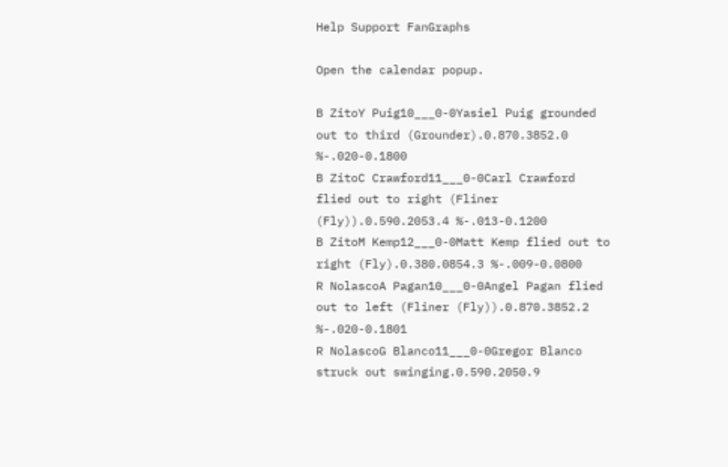Help Support FanGraphs

Open the calendar popup.

B ZitoY Puig10___0-0Yasiel Puig grounded out to third (Grounder).0.870.3852.0 %-.020-0.1800
B ZitoC Crawford11___0-0Carl Crawford flied out to right (Fliner (Fly)).0.590.2053.4 %-.013-0.1200
B ZitoM Kemp12___0-0Matt Kemp flied out to right (Fly).0.380.0854.3 %-.009-0.0800
R NolascoA Pagan10___0-0Angel Pagan flied out to left (Fliner (Fly)).0.870.3852.2 %-.020-0.1801
R NolascoG Blanco11___0-0Gregor Blanco struck out swinging.0.590.2050.9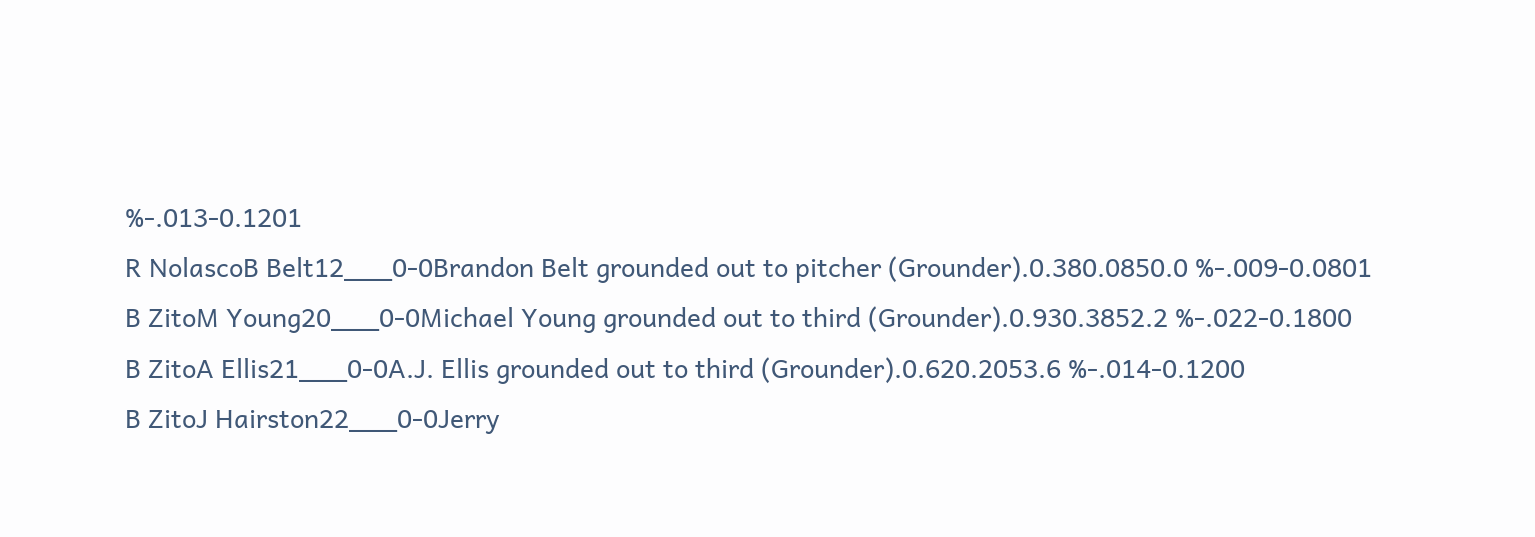%-.013-0.1201
R NolascoB Belt12___0-0Brandon Belt grounded out to pitcher (Grounder).0.380.0850.0 %-.009-0.0801
B ZitoM Young20___0-0Michael Young grounded out to third (Grounder).0.930.3852.2 %-.022-0.1800
B ZitoA Ellis21___0-0A.J. Ellis grounded out to third (Grounder).0.620.2053.6 %-.014-0.1200
B ZitoJ Hairston22___0-0Jerry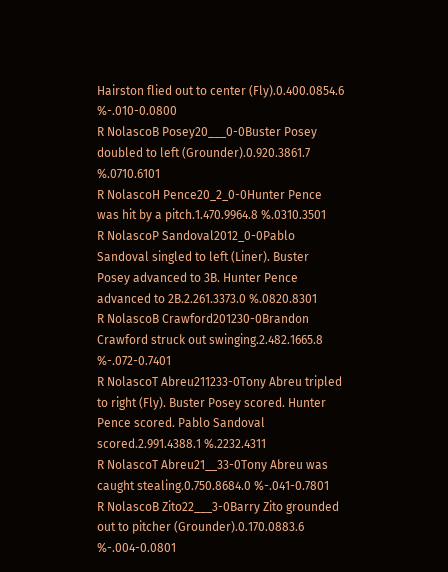Hairston flied out to center (Fly).0.400.0854.6 %-.010-0.0800
R NolascoB Posey20___0-0Buster Posey doubled to left (Grounder).0.920.3861.7 %.0710.6101
R NolascoH Pence20_2_0-0Hunter Pence was hit by a pitch.1.470.9964.8 %.0310.3501
R NolascoP Sandoval2012_0-0Pablo Sandoval singled to left (Liner). Buster Posey advanced to 3B. Hunter Pence advanced to 2B.2.261.3373.0 %.0820.8301
R NolascoB Crawford201230-0Brandon Crawford struck out swinging.2.482.1665.8 %-.072-0.7401
R NolascoT Abreu211233-0Tony Abreu tripled to right (Fly). Buster Posey scored. Hunter Pence scored. Pablo Sandoval scored.2.991.4388.1 %.2232.4311
R NolascoT Abreu21__33-0Tony Abreu was caught stealing.0.750.8684.0 %-.041-0.7801
R NolascoB Zito22___3-0Barry Zito grounded out to pitcher (Grounder).0.170.0883.6 %-.004-0.0801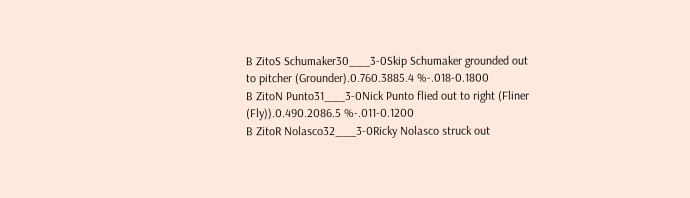B ZitoS Schumaker30___3-0Skip Schumaker grounded out to pitcher (Grounder).0.760.3885.4 %-.018-0.1800
B ZitoN Punto31___3-0Nick Punto flied out to right (Fliner (Fly)).0.490.2086.5 %-.011-0.1200
B ZitoR Nolasco32___3-0Ricky Nolasco struck out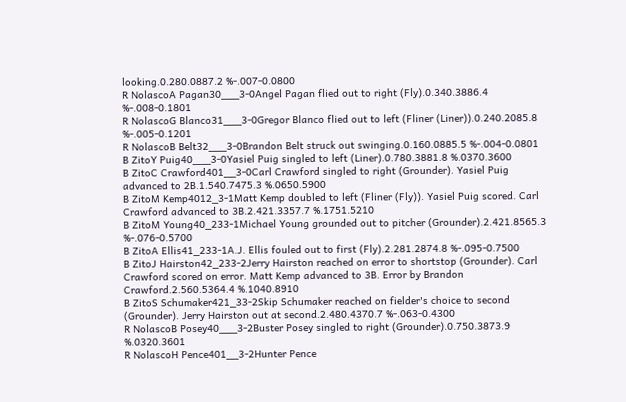looking.0.280.0887.2 %-.007-0.0800
R NolascoA Pagan30___3-0Angel Pagan flied out to right (Fly).0.340.3886.4 %-.008-0.1801
R NolascoG Blanco31___3-0Gregor Blanco flied out to left (Fliner (Liner)).0.240.2085.8 %-.005-0.1201
R NolascoB Belt32___3-0Brandon Belt struck out swinging.0.160.0885.5 %-.004-0.0801
B ZitoY Puig40___3-0Yasiel Puig singled to left (Liner).0.780.3881.8 %.0370.3600
B ZitoC Crawford401__3-0Carl Crawford singled to right (Grounder). Yasiel Puig advanced to 2B.1.540.7475.3 %.0650.5900
B ZitoM Kemp4012_3-1Matt Kemp doubled to left (Fliner (Fly)). Yasiel Puig scored. Carl Crawford advanced to 3B.2.421.3357.7 %.1751.5210
B ZitoM Young40_233-1Michael Young grounded out to pitcher (Grounder).2.421.8565.3 %-.076-0.5700
B ZitoA Ellis41_233-1A.J. Ellis fouled out to first (Fly).2.281.2874.8 %-.095-0.7500
B ZitoJ Hairston42_233-2Jerry Hairston reached on error to shortstop (Grounder). Carl Crawford scored on error. Matt Kemp advanced to 3B. Error by Brandon Crawford.2.560.5364.4 %.1040.8910
B ZitoS Schumaker421_33-2Skip Schumaker reached on fielder's choice to second (Grounder). Jerry Hairston out at second.2.480.4370.7 %-.063-0.4300
R NolascoB Posey40___3-2Buster Posey singled to right (Grounder).0.750.3873.9 %.0320.3601
R NolascoH Pence401__3-2Hunter Pence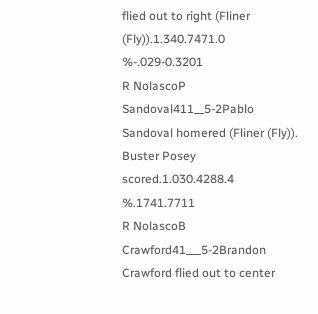flied out to right (Fliner (Fly)).1.340.7471.0 %-.029-0.3201
R NolascoP Sandoval411__5-2Pablo Sandoval homered (Fliner (Fly)). Buster Posey scored.1.030.4288.4 %.1741.7711
R NolascoB Crawford41___5-2Brandon Crawford flied out to center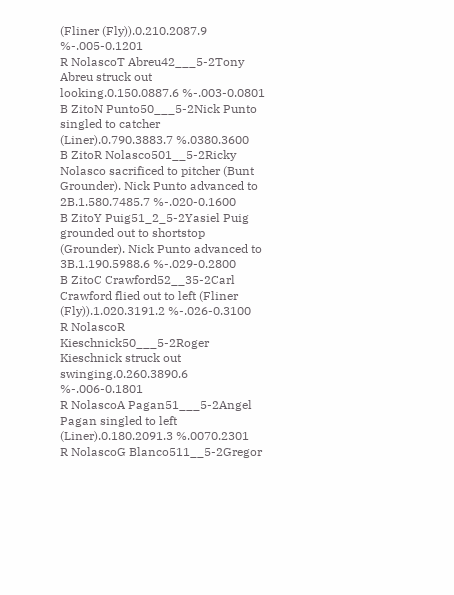(Fliner (Fly)).0.210.2087.9 %-.005-0.1201
R NolascoT Abreu42___5-2Tony Abreu struck out looking.0.150.0887.6 %-.003-0.0801
B ZitoN Punto50___5-2Nick Punto singled to catcher (Liner).0.790.3883.7 %.0380.3600
B ZitoR Nolasco501__5-2Ricky Nolasco sacrificed to pitcher (Bunt Grounder). Nick Punto advanced to 2B.1.580.7485.7 %-.020-0.1600
B ZitoY Puig51_2_5-2Yasiel Puig grounded out to shortstop (Grounder). Nick Punto advanced to 3B.1.190.5988.6 %-.029-0.2800
B ZitoC Crawford52__35-2Carl Crawford flied out to left (Fliner (Fly)).1.020.3191.2 %-.026-0.3100
R NolascoR Kieschnick50___5-2Roger Kieschnick struck out swinging.0.260.3890.6 %-.006-0.1801
R NolascoA Pagan51___5-2Angel Pagan singled to left (Liner).0.180.2091.3 %.0070.2301
R NolascoG Blanco511__5-2Gregor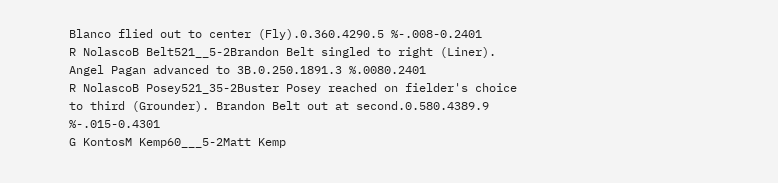Blanco flied out to center (Fly).0.360.4290.5 %-.008-0.2401
R NolascoB Belt521__5-2Brandon Belt singled to right (Liner). Angel Pagan advanced to 3B.0.250.1891.3 %.0080.2401
R NolascoB Posey521_35-2Buster Posey reached on fielder's choice to third (Grounder). Brandon Belt out at second.0.580.4389.9 %-.015-0.4301
G KontosM Kemp60___5-2Matt Kemp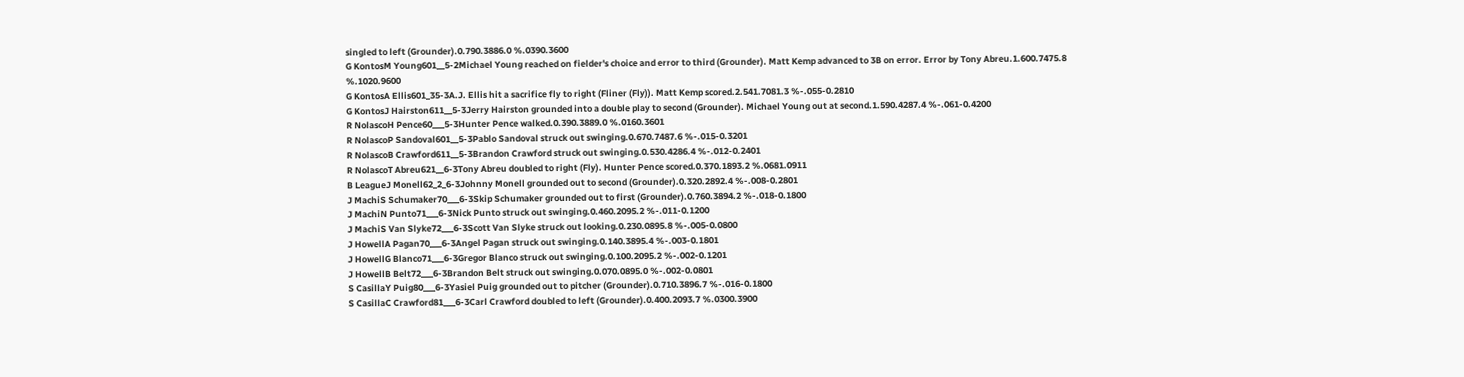singled to left (Grounder).0.790.3886.0 %.0390.3600
G KontosM Young601__5-2Michael Young reached on fielder's choice and error to third (Grounder). Matt Kemp advanced to 3B on error. Error by Tony Abreu.1.600.7475.8 %.1020.9600
G KontosA Ellis601_35-3A.J. Ellis hit a sacrifice fly to right (Fliner (Fly)). Matt Kemp scored.2.541.7081.3 %-.055-0.2810
G KontosJ Hairston611__5-3Jerry Hairston grounded into a double play to second (Grounder). Michael Young out at second.1.590.4287.4 %-.061-0.4200
R NolascoH Pence60___5-3Hunter Pence walked.0.390.3889.0 %.0160.3601
R NolascoP Sandoval601__5-3Pablo Sandoval struck out swinging.0.670.7487.6 %-.015-0.3201
R NolascoB Crawford611__5-3Brandon Crawford struck out swinging.0.530.4286.4 %-.012-0.2401
R NolascoT Abreu621__6-3Tony Abreu doubled to right (Fly). Hunter Pence scored.0.370.1893.2 %.0681.0911
B LeagueJ Monell62_2_6-3Johnny Monell grounded out to second (Grounder).0.320.2892.4 %-.008-0.2801
J MachiS Schumaker70___6-3Skip Schumaker grounded out to first (Grounder).0.760.3894.2 %-.018-0.1800
J MachiN Punto71___6-3Nick Punto struck out swinging.0.460.2095.2 %-.011-0.1200
J MachiS Van Slyke72___6-3Scott Van Slyke struck out looking.0.230.0895.8 %-.005-0.0800
J HowellA Pagan70___6-3Angel Pagan struck out swinging.0.140.3895.4 %-.003-0.1801
J HowellG Blanco71___6-3Gregor Blanco struck out swinging.0.100.2095.2 %-.002-0.1201
J HowellB Belt72___6-3Brandon Belt struck out swinging.0.070.0895.0 %-.002-0.0801
S CasillaY Puig80___6-3Yasiel Puig grounded out to pitcher (Grounder).0.710.3896.7 %-.016-0.1800
S CasillaC Crawford81___6-3Carl Crawford doubled to left (Grounder).0.400.2093.7 %.0300.3900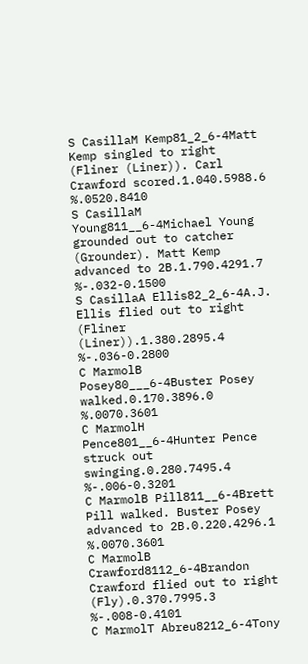S CasillaM Kemp81_2_6-4Matt Kemp singled to right (Fliner (Liner)). Carl Crawford scored.1.040.5988.6 %.0520.8410
S CasillaM Young811__6-4Michael Young grounded out to catcher (Grounder). Matt Kemp advanced to 2B.1.790.4291.7 %-.032-0.1500
S CasillaA Ellis82_2_6-4A.J. Ellis flied out to right (Fliner (Liner)).1.380.2895.4 %-.036-0.2800
C MarmolB Posey80___6-4Buster Posey walked.0.170.3896.0 %.0070.3601
C MarmolH Pence801__6-4Hunter Pence struck out swinging.0.280.7495.4 %-.006-0.3201
C MarmolB Pill811__6-4Brett Pill walked. Buster Posey advanced to 2B.0.220.4296.1 %.0070.3601
C MarmolB Crawford8112_6-4Brandon Crawford flied out to right (Fly).0.370.7995.3 %-.008-0.4101
C MarmolT Abreu8212_6-4Tony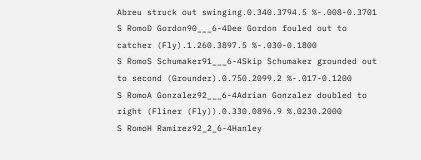Abreu struck out swinging.0.340.3794.5 %-.008-0.3701
S RomoD Gordon90___6-4Dee Gordon fouled out to catcher (Fly).1.260.3897.5 %-.030-0.1800
S RomoS Schumaker91___6-4Skip Schumaker grounded out to second (Grounder).0.750.2099.2 %-.017-0.1200
S RomoA Gonzalez92___6-4Adrian Gonzalez doubled to right (Fliner (Fly)).0.330.0896.9 %.0230.2000
S RomoH Ramirez92_2_6-4Hanley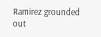Ramirez grounded out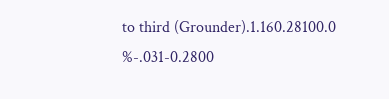to third (Grounder).1.160.28100.0 %-.031-0.2800